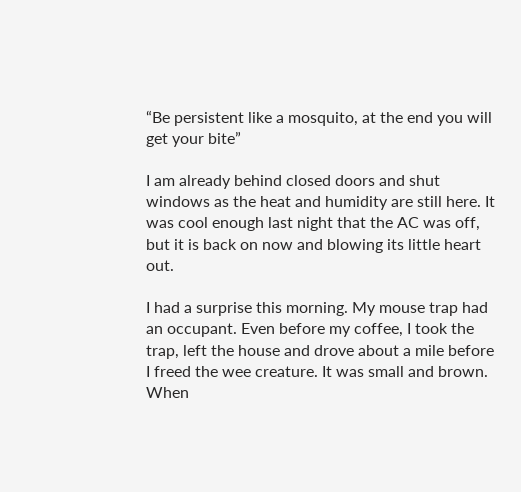“Be persistent like a mosquito, at the end you will get your bite”

I am already behind closed doors and shut windows as the heat and humidity are still here. It was cool enough last night that the AC was off, but it is back on now and blowing its little heart out.

I had a surprise this morning. My mouse trap had an occupant. Even before my coffee, I took the trap, left the house and drove about a mile before I freed the wee creature. It was small and brown. When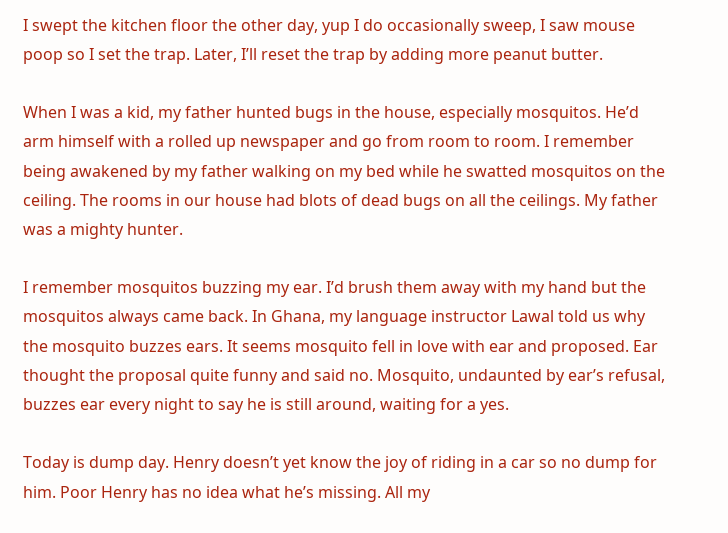I swept the kitchen floor the other day, yup I do occasionally sweep, I saw mouse poop so I set the trap. Later, I’ll reset the trap by adding more peanut butter.

When I was a kid, my father hunted bugs in the house, especially mosquitos. He’d arm himself with a rolled up newspaper and go from room to room. I remember being awakened by my father walking on my bed while he swatted mosquitos on the ceiling. The rooms in our house had blots of dead bugs on all the ceilings. My father was a mighty hunter.

I remember mosquitos buzzing my ear. I’d brush them away with my hand but the mosquitos always came back. In Ghana, my language instructor Lawal told us why the mosquito buzzes ears. It seems mosquito fell in love with ear and proposed. Ear thought the proposal quite funny and said no. Mosquito, undaunted by ear’s refusal, buzzes ear every night to say he is still around, waiting for a yes.

Today is dump day. Henry doesn’t yet know the joy of riding in a car so no dump for him. Poor Henry has no idea what he’s missing. All my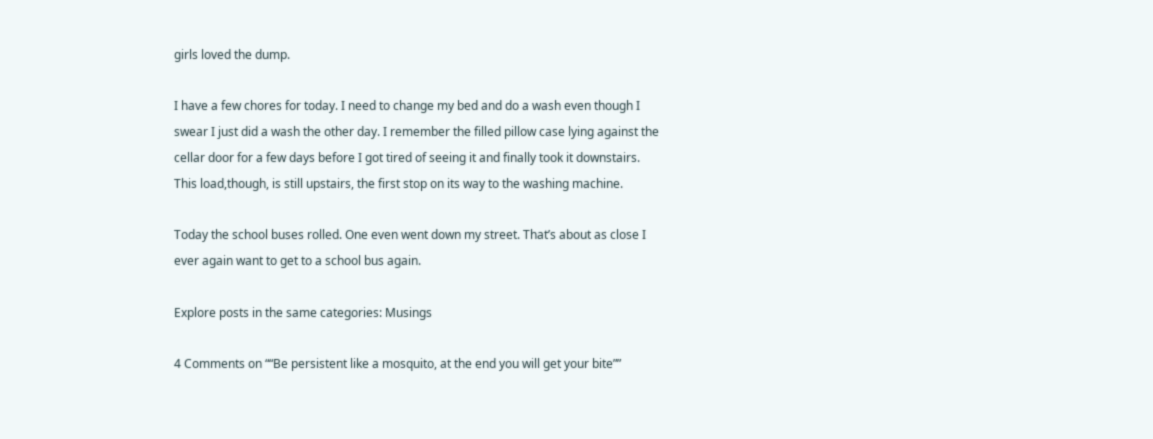girls loved the dump.

I have a few chores for today. I need to change my bed and do a wash even though I swear I just did a wash the other day. I remember the filled pillow case lying against the cellar door for a few days before I got tired of seeing it and finally took it downstairs. This load,though, is still upstairs, the first stop on its way to the washing machine.

Today the school buses rolled. One even went down my street. That’s about as close I ever again want to get to a school bus again.

Explore posts in the same categories: Musings

4 Comments on ““Be persistent like a mosquito, at the end you will get your bite””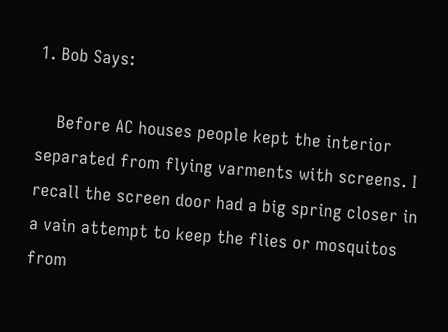1. Bob Says:

    Before AC houses people kept the interior separated from flying varments with screens. I recall the screen door had a big spring closer in a vain attempt to keep the flies or mosquitos from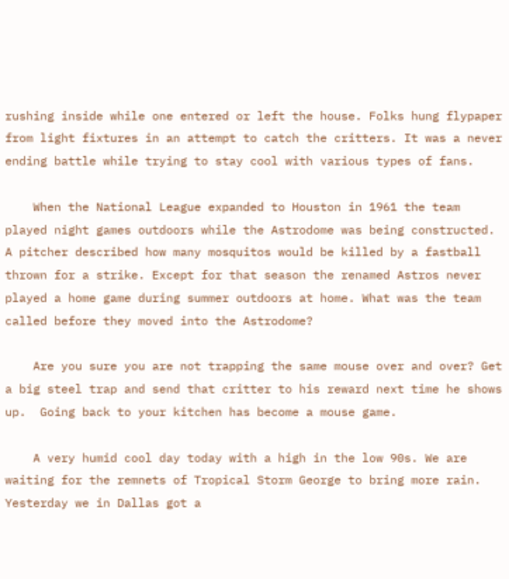rushing inside while one entered or left the house. Folks hung flypaper from light fixtures in an attempt to catch the critters. It was a never ending battle while trying to stay cool with various types of fans.

    When the National League expanded to Houston in 1961 the team played night games outdoors while the Astrodome was being constructed. A pitcher described how many mosquitos would be killed by a fastball thrown for a strike. Except for that season the renamed Astros never played a home game during summer outdoors at home. What was the team called before they moved into the Astrodome?

    Are you sure you are not trapping the same mouse over and over? Get a big steel trap and send that critter to his reward next time he shows up.  Going back to your kitchen has become a mouse game.

    A very humid cool day today with a high in the low 90s. We are waiting for the remnets of Tropical Storm George to bring more rain. Yesterday we in Dallas got a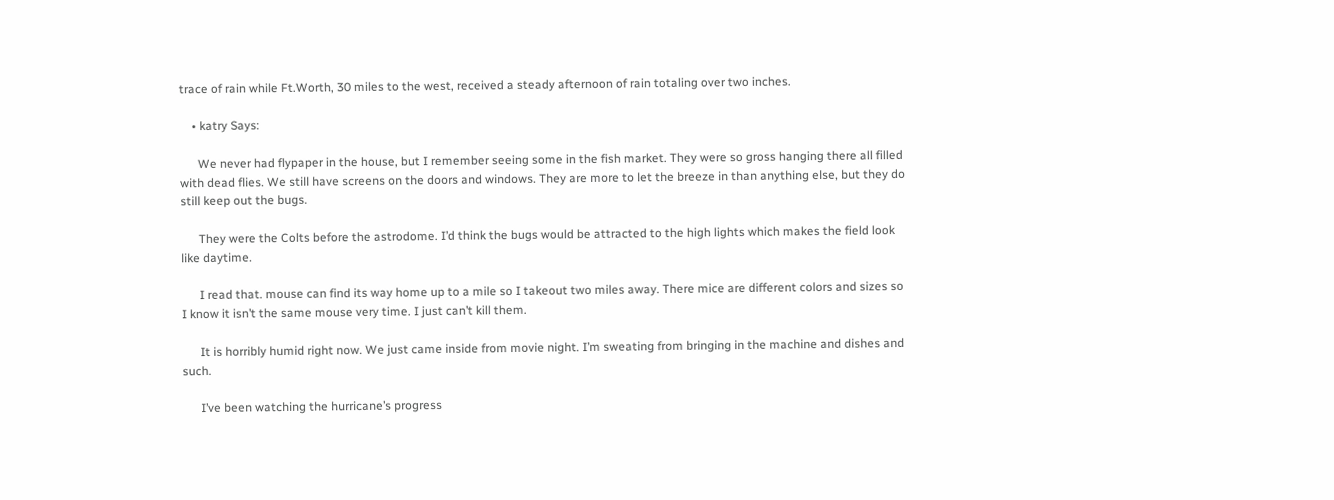trace of rain while Ft.Worth, 30 miles to the west, received a steady afternoon of rain totaling over two inches.

    • katry Says:

      We never had flypaper in the house, but I remember seeing some in the fish market. They were so gross hanging there all filled with dead flies. We still have screens on the doors and windows. They are more to let the breeze in than anything else, but they do still keep out the bugs.

      They were the Colts before the astrodome. I’d think the bugs would be attracted to the high lights which makes the field look like daytime.

      I read that. mouse can find its way home up to a mile so I takeout two miles away. There mice are different colors and sizes so I know it isn’t the same mouse very time. I just can’t kill them.

      It is horribly humid right now. We just came inside from movie night. I’m sweating from bringing in the machine and dishes and such.

      I’ve been watching the hurricane’s progress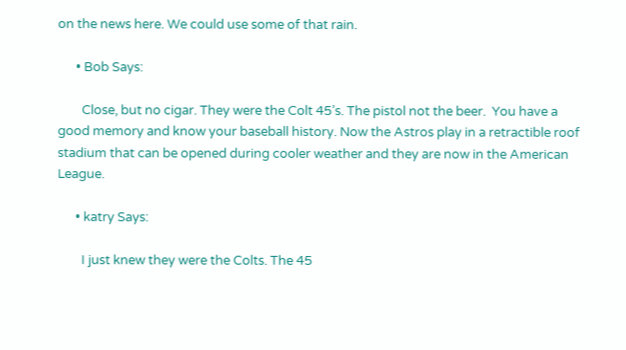on the news here. We could use some of that rain.

      • Bob Says:

        Close, but no cigar. They were the Colt 45’s. The pistol not the beer.  You have a good memory and know your baseball history. Now the Astros play in a retractible roof stadium that can be opened during cooler weather and they are now in the American League.

      • katry Says:

        I just knew they were the Colts. The 45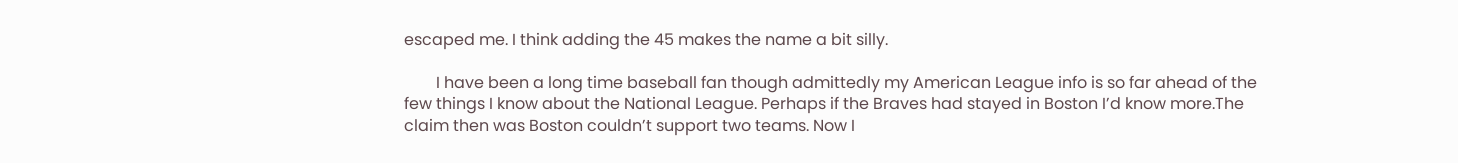escaped me. I think adding the 45 makes the name a bit silly.

        I have been a long time baseball fan though admittedly my American League info is so far ahead of the few things I know about the National League. Perhaps if the Braves had stayed in Boston I’d know more.The claim then was Boston couldn’t support two teams. Now I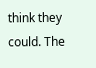think they could. The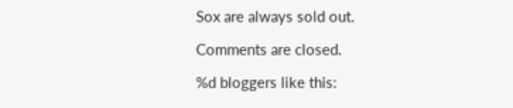Sox are always sold out.

Comments are closed.

%d bloggers like this: